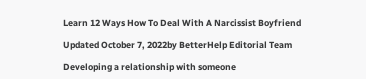Learn 12 Ways How To Deal With A Narcissist Boyfriend

Updated October 7, 2022by BetterHelp Editorial Team

Developing a relationship with someone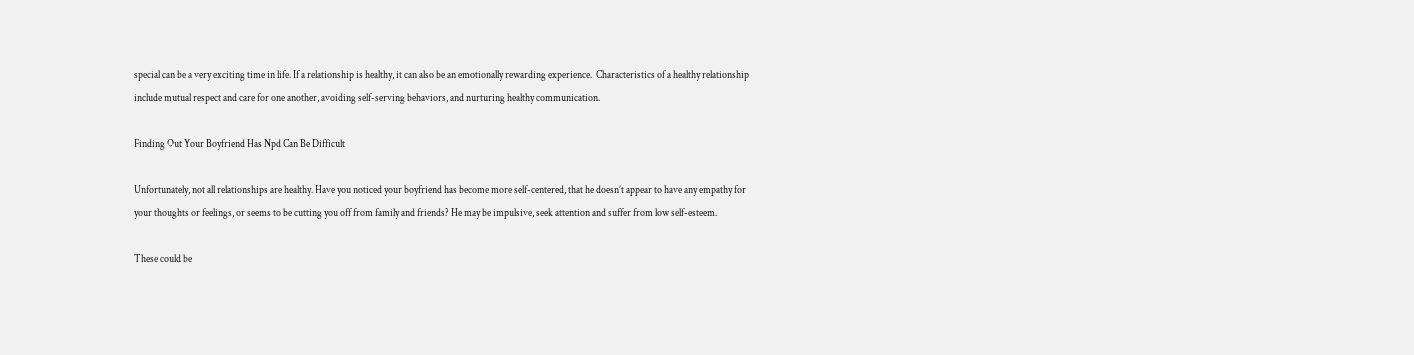special can be a very exciting time in life. If a relationship is healthy, it can also be an emotionally rewarding experience.  Characteristics of a healthy relationship include mutual respect and care for one another, avoiding self-serving behaviors, and nurturing healthy communication.

Finding Out Your Boyfriend Has Npd Can Be Difficult

Unfortunately, not all relationships are healthy. Have you noticed your boyfriend has become more self-centered, that he doesn’t appear to have any empathy for your thoughts or feelings, or seems to be cutting you off from family and friends? He may be impulsive, seek attention and suffer from low self-esteem.

These could be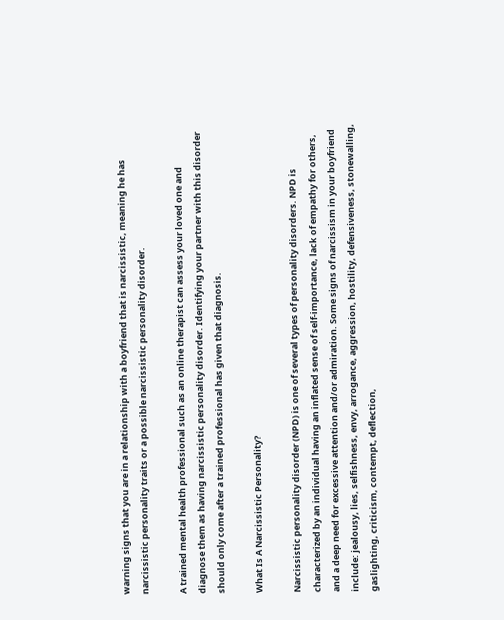warning signs that you are in a relationship with a boyfriend that is narcissistic, meaning he has narcissistic personality traits or a possible narcissistic personality disorder.

A trained mental health professional such as an online therapist can assess your loved one and diagnose them as having narcissistic personality disorder. Identifying your partner with this disorder should only come after a trained professional has given that diagnosis.

What Is A Narcissistic Personality?

Narcissistic personality disorder (NPD) is one of several types of personality disorders. NPD is characterized by an individual having an inflated sense of self-importance, lack of empathy for others, and a deep need for excessive attention and/or admiration. Some signs of narcissism in your boyfriend include: jealousy, lies, selfishness, envy, arrogance, aggression, hostility, defensiveness, stonewalling, gaslighting, criticism, contempt, deflection,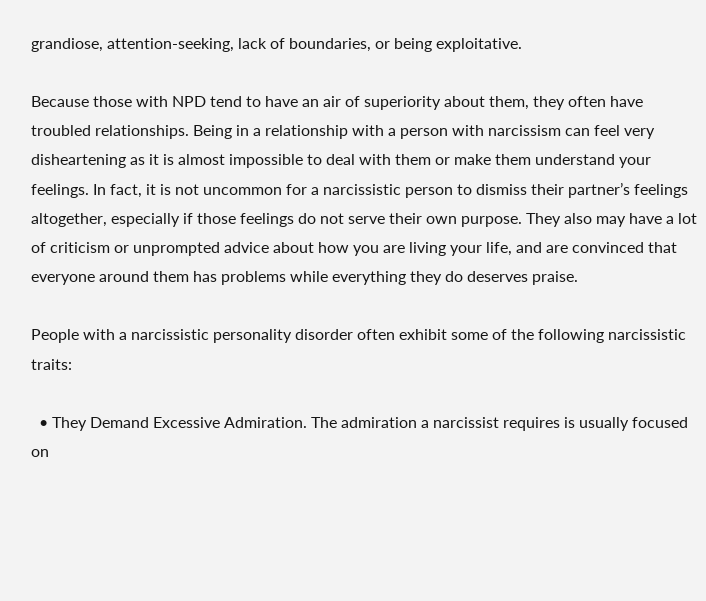grandiose, attention-seeking, lack of boundaries, or being exploitative.

Because those with NPD tend to have an air of superiority about them, they often have troubled relationships. Being in a relationship with a person with narcissism can feel very disheartening as it is almost impossible to deal with them or make them understand your feelings. In fact, it is not uncommon for a narcissistic person to dismiss their partner’s feelings altogether, especially if those feelings do not serve their own purpose. They also may have a lot of criticism or unprompted advice about how you are living your life, and are convinced that everyone around them has problems while everything they do deserves praise.

People with a narcissistic personality disorder often exhibit some of the following narcissistic traits:

  • They Demand Excessive Admiration. The admiration a narcissist requires is usually focused on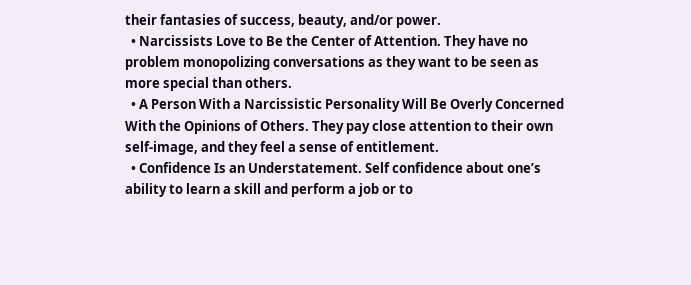their fantasies of success, beauty, and/or power.
  • Narcissists Love to Be the Center of Attention. They have no problem monopolizing conversations as they want to be seen as more special than others.
  • A Person With a Narcissistic Personality Will Be Overly Concerned With the Opinions of Others. They pay close attention to their own self-image, and they feel a sense of entitlement.
  • Confidence Is an Understatement. Self confidence about one’s ability to learn a skill and perform a job or to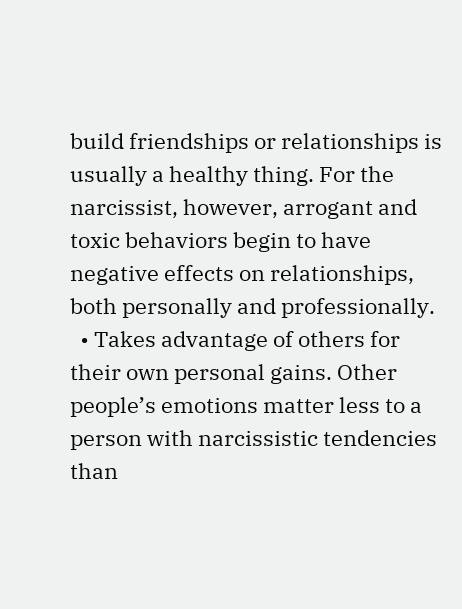build friendships or relationships is usually a healthy thing. For the narcissist, however, arrogant and toxic behaviors begin to have negative effects on relationships, both personally and professionally.
  • Takes advantage of others for their own personal gains. Other people’s emotions matter less to a person with narcissistic tendencies than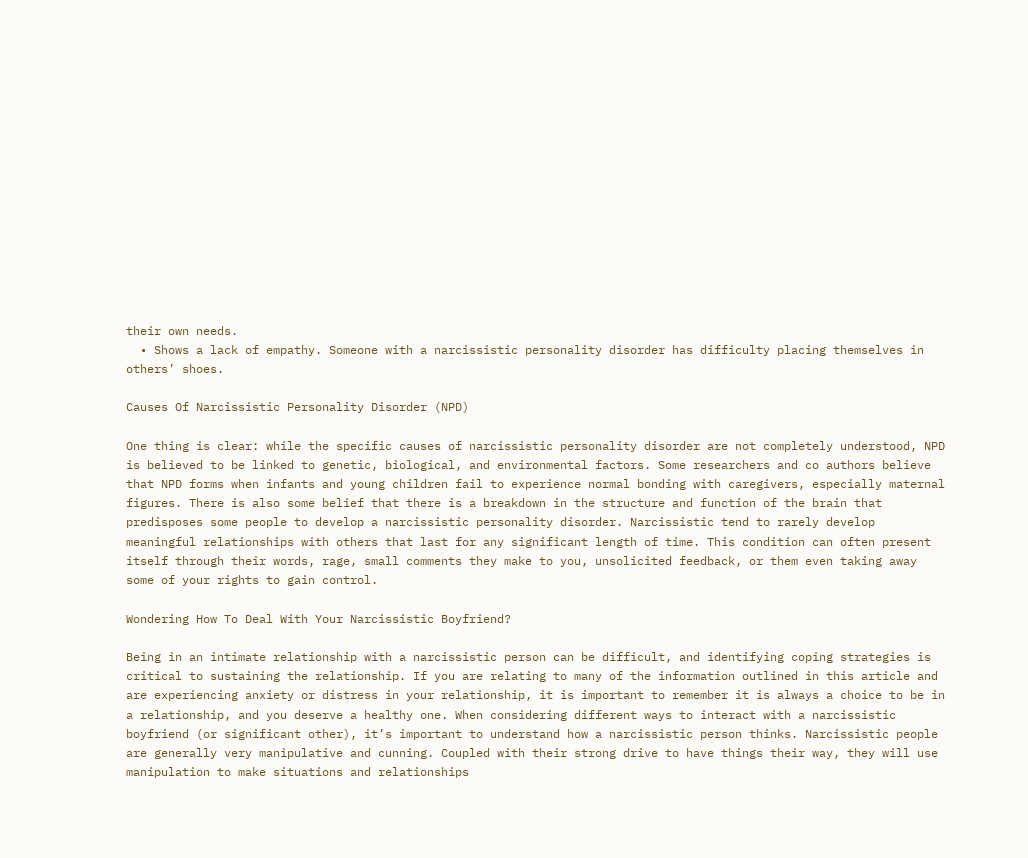their own needs.
  • Shows a lack of empathy. Someone with a narcissistic personality disorder has difficulty placing themselves in others’ shoes.

Causes Of Narcissistic Personality Disorder (NPD)

One thing is clear: while the specific causes of narcissistic personality disorder are not completely understood, NPD is believed to be linked to genetic, biological, and environmental factors. Some researchers and co authors believe that NPD forms when infants and young children fail to experience normal bonding with caregivers, especially maternal figures. There is also some belief that there is a breakdown in the structure and function of the brain that predisposes some people to develop a narcissistic personality disorder. Narcissistic tend to rarely develop meaningful relationships with others that last for any significant length of time. This condition can often present itself through their words, rage, small comments they make to you, unsolicited feedback, or them even taking away some of your rights to gain control.

Wondering How To Deal With Your Narcissistic Boyfriend?

Being in an intimate relationship with a narcissistic person can be difficult, and identifying coping strategies is critical to sustaining the relationship. If you are relating to many of the information outlined in this article and are experiencing anxiety or distress in your relationship, it is important to remember it is always a choice to be in a relationship, and you deserve a healthy one. When considering different ways to interact with a narcissistic boyfriend (or significant other), it’s important to understand how a narcissistic person thinks. Narcissistic people are generally very manipulative and cunning. Coupled with their strong drive to have things their way, they will use manipulation to make situations and relationships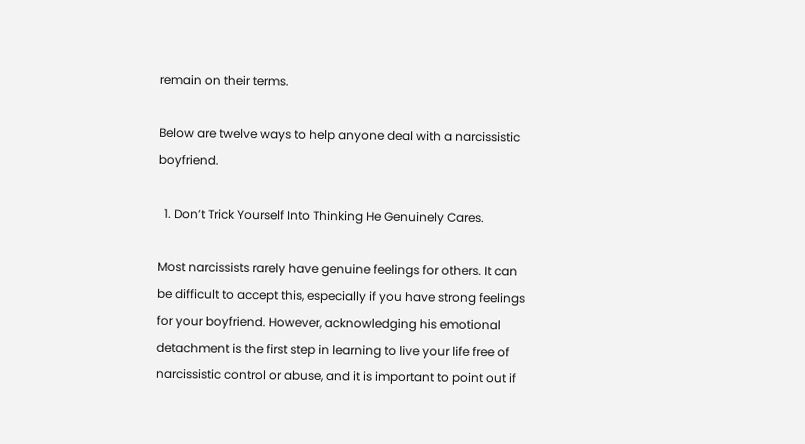remain on their terms.

Below are twelve ways to help anyone deal with a narcissistic boyfriend.

  1. Don’t Trick Yourself Into Thinking He Genuinely Cares.

Most narcissists rarely have genuine feelings for others. It can be difficult to accept this, especially if you have strong feelings for your boyfriend. However, acknowledging his emotional detachment is the first step in learning to live your life free of narcissistic control or abuse, and it is important to point out if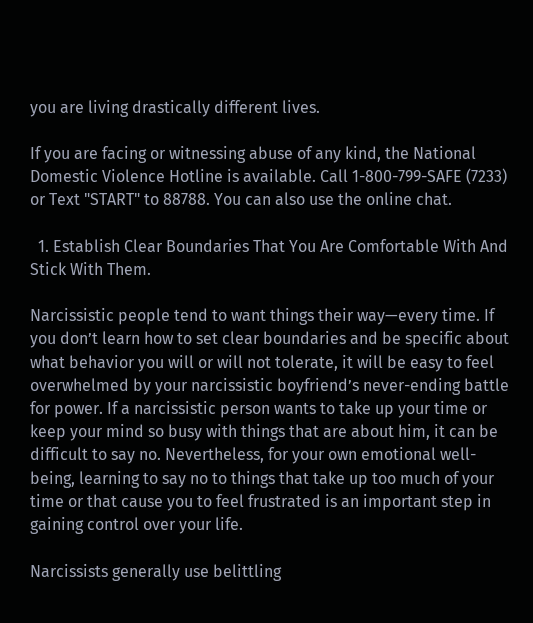you are living drastically different lives.

If you are facing or witnessing abuse of any kind, the National Domestic Violence Hotline is available. Call 1-800-799-SAFE (7233) or Text "START" to 88788. You can also use the online chat.

  1. Establish Clear Boundaries That You Are Comfortable With And Stick With Them.

Narcissistic people tend to want things their way—every time. If you don’t learn how to set clear boundaries and be specific about what behavior you will or will not tolerate, it will be easy to feel overwhelmed by your narcissistic boyfriend’s never-ending battle for power. If a narcissistic person wants to take up your time or keep your mind so busy with things that are about him, it can be difficult to say no. Nevertheless, for your own emotional well-being, learning to say no to things that take up too much of your time or that cause you to feel frustrated is an important step in gaining control over your life.

Narcissists generally use belittling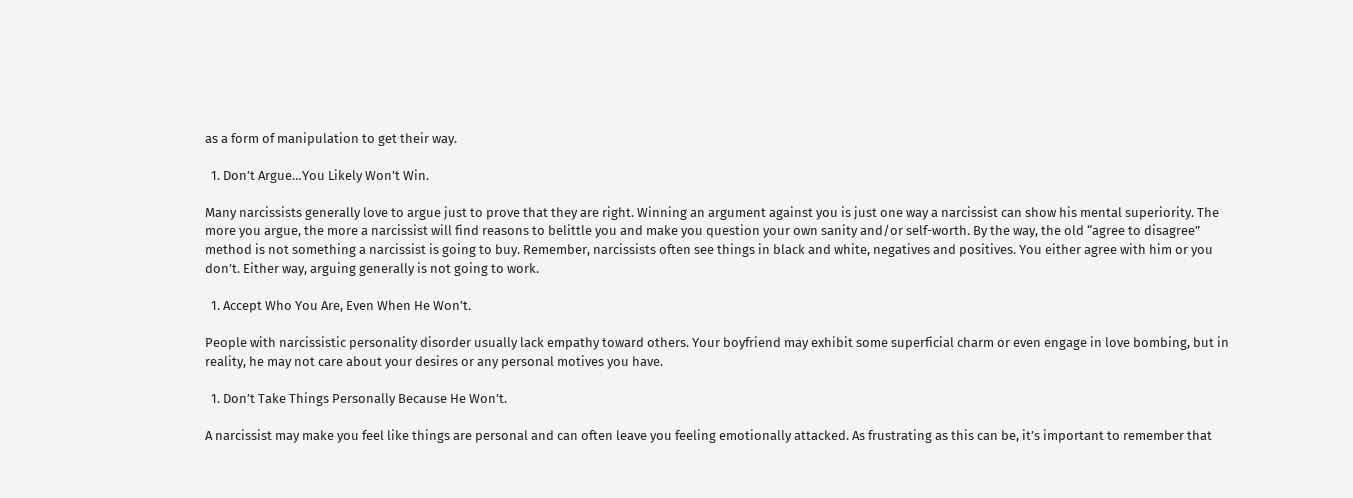as a form of manipulation to get their way.

  1. Don’t Argue…You Likely Won’t Win.

Many narcissists generally love to argue just to prove that they are right. Winning an argument against you is just one way a narcissist can show his mental superiority. The more you argue, the more a narcissist will find reasons to belittle you and make you question your own sanity and/or self-worth. By the way, the old “agree to disagree” method is not something a narcissist is going to buy. Remember, narcissists often see things in black and white, negatives and positives. You either agree with him or you don’t. Either way, arguing generally is not going to work.

  1. Accept Who You Are, Even When He Won’t.

People with narcissistic personality disorder usually lack empathy toward others. Your boyfriend may exhibit some superficial charm or even engage in love bombing, but in reality, he may not care about your desires or any personal motives you have.

  1. Don’t Take Things Personally Because He Won’t.

A narcissist may make you feel like things are personal and can often leave you feeling emotionally attacked. As frustrating as this can be, it’s important to remember that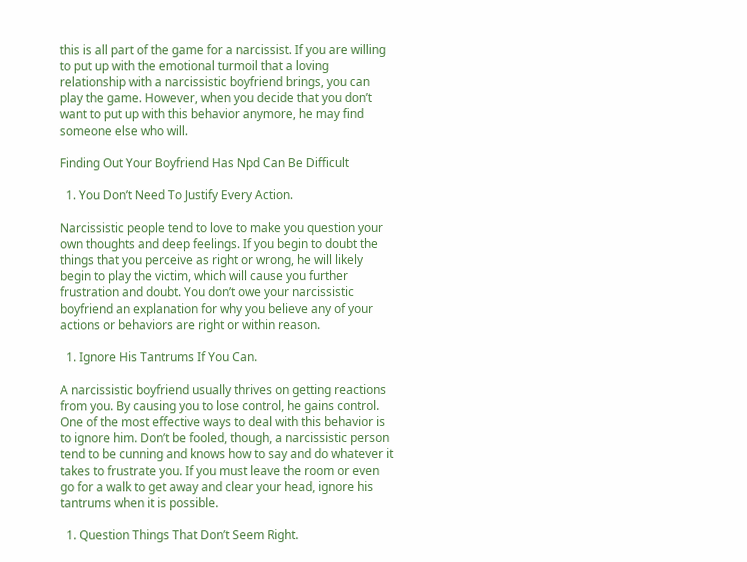this is all part of the game for a narcissist. If you are willing to put up with the emotional turmoil that a loving relationship with a narcissistic boyfriend brings, you can play the game. However, when you decide that you don’t want to put up with this behavior anymore, he may find someone else who will.

Finding Out Your Boyfriend Has Npd Can Be Difficult

  1. You Don’t Need To Justify Every Action.

Narcissistic people tend to love to make you question your own thoughts and deep feelings. If you begin to doubt the things that you perceive as right or wrong, he will likely begin to play the victim, which will cause you further frustration and doubt. You don’t owe your narcissistic boyfriend an explanation for why you believe any of your actions or behaviors are right or within reason.

  1. Ignore His Tantrums If You Can.

A narcissistic boyfriend usually thrives on getting reactions from you. By causing you to lose control, he gains control. One of the most effective ways to deal with this behavior is to ignore him. Don’t be fooled, though, a narcissistic person tend to be cunning and knows how to say and do whatever it takes to frustrate you. If you must leave the room or even go for a walk to get away and clear your head, ignore his tantrums when it is possible.

  1. Question Things That Don’t Seem Right.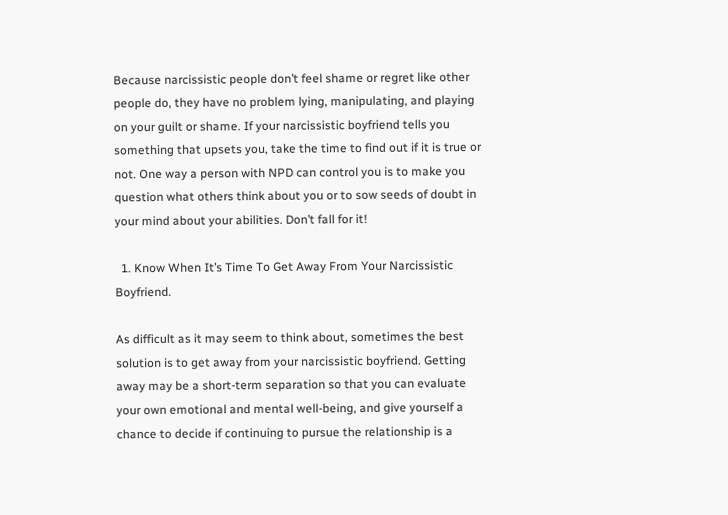Because narcissistic people don’t feel shame or regret like other people do, they have no problem lying, manipulating, and playing on your guilt or shame. If your narcissistic boyfriend tells you something that upsets you, take the time to find out if it is true or not. One way a person with NPD can control you is to make you question what others think about you or to sow seeds of doubt in your mind about your abilities. Don’t fall for it!

  1. Know When It’s Time To Get Away From Your Narcissistic Boyfriend.

As difficult as it may seem to think about, sometimes the best solution is to get away from your narcissistic boyfriend. Getting away may be a short-term separation so that you can evaluate your own emotional and mental well-being, and give yourself a chance to decide if continuing to pursue the relationship is a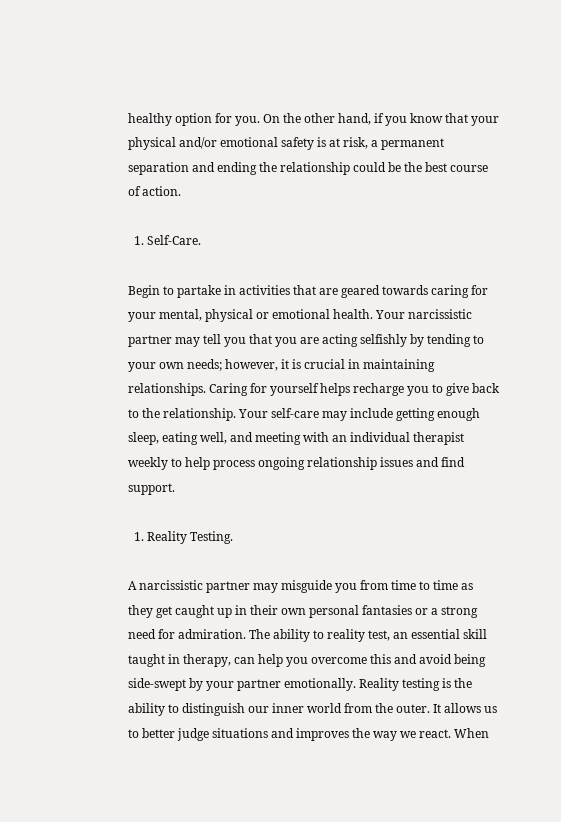healthy option for you. On the other hand, if you know that your physical and/or emotional safety is at risk, a permanent separation and ending the relationship could be the best course of action.

  1. Self-Care.

Begin to partake in activities that are geared towards caring for your mental, physical or emotional health. Your narcissistic partner may tell you that you are acting selfishly by tending to your own needs; however, it is crucial in maintaining relationships. Caring for yourself helps recharge you to give back to the relationship. Your self-care may include getting enough sleep, eating well, and meeting with an individual therapist weekly to help process ongoing relationship issues and find support.

  1. Reality Testing.

A narcissistic partner may misguide you from time to time as they get caught up in their own personal fantasies or a strong need for admiration. The ability to reality test, an essential skill taught in therapy, can help you overcome this and avoid being side-swept by your partner emotionally. Reality testing is the ability to distinguish our inner world from the outer. It allows us to better judge situations and improves the way we react. When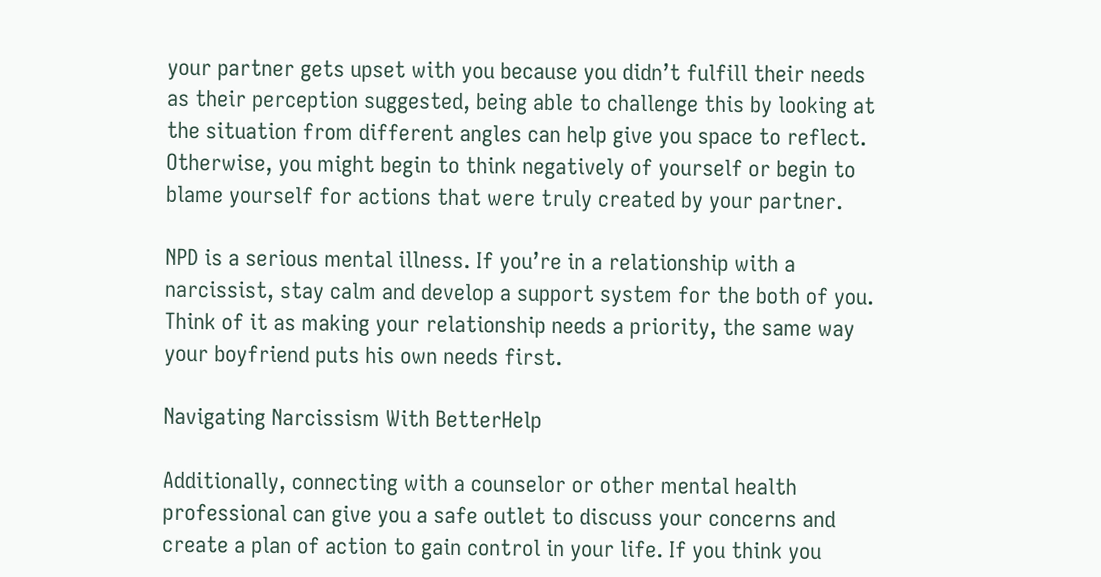your partner gets upset with you because you didn’t fulfill their needs as their perception suggested, being able to challenge this by looking at the situation from different angles can help give you space to reflect. Otherwise, you might begin to think negatively of yourself or begin to blame yourself for actions that were truly created by your partner.

NPD is a serious mental illness. If you’re in a relationship with a narcissist, stay calm and develop a support system for the both of you. Think of it as making your relationship needs a priority, the same way your boyfriend puts his own needs first.

Navigating Narcissism With BetterHelp

Additionally, connecting with a counselor or other mental health professional can give you a safe outlet to discuss your concerns and create a plan of action to gain control in your life. If you think you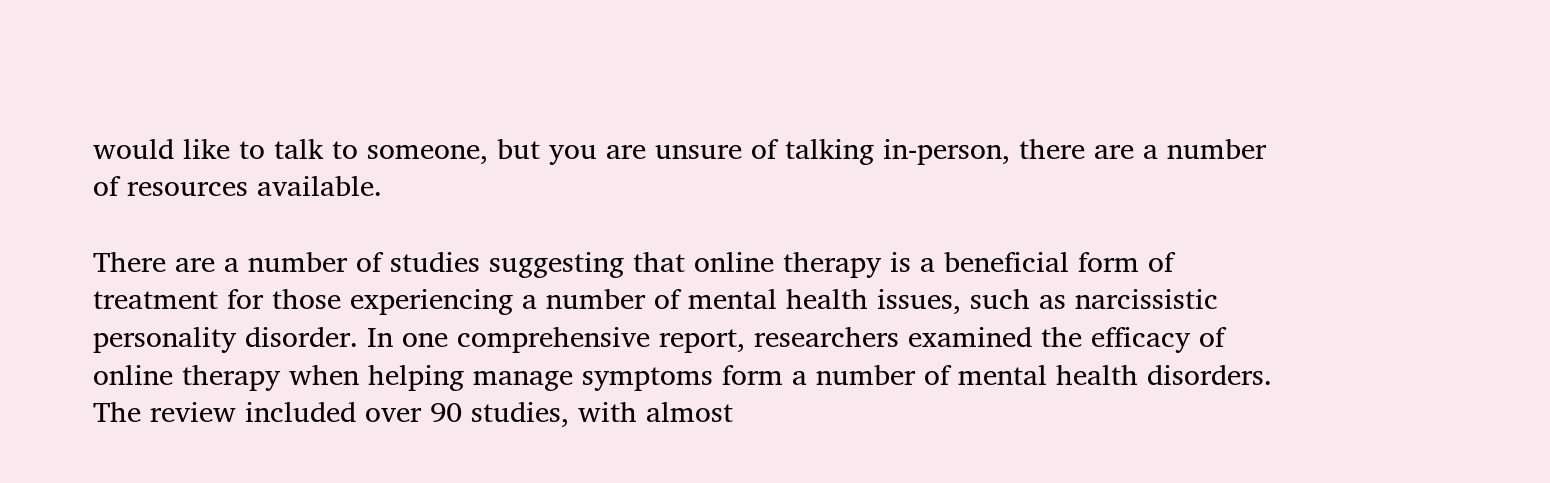would like to talk to someone, but you are unsure of talking in-person, there are a number of resources available.

There are a number of studies suggesting that online therapy is a beneficial form of treatment for those experiencing a number of mental health issues, such as narcissistic personality disorder. In one comprehensive report, researchers examined the efficacy of online therapy when helping manage symptoms form a number of mental health disorders. The review included over 90 studies, with almost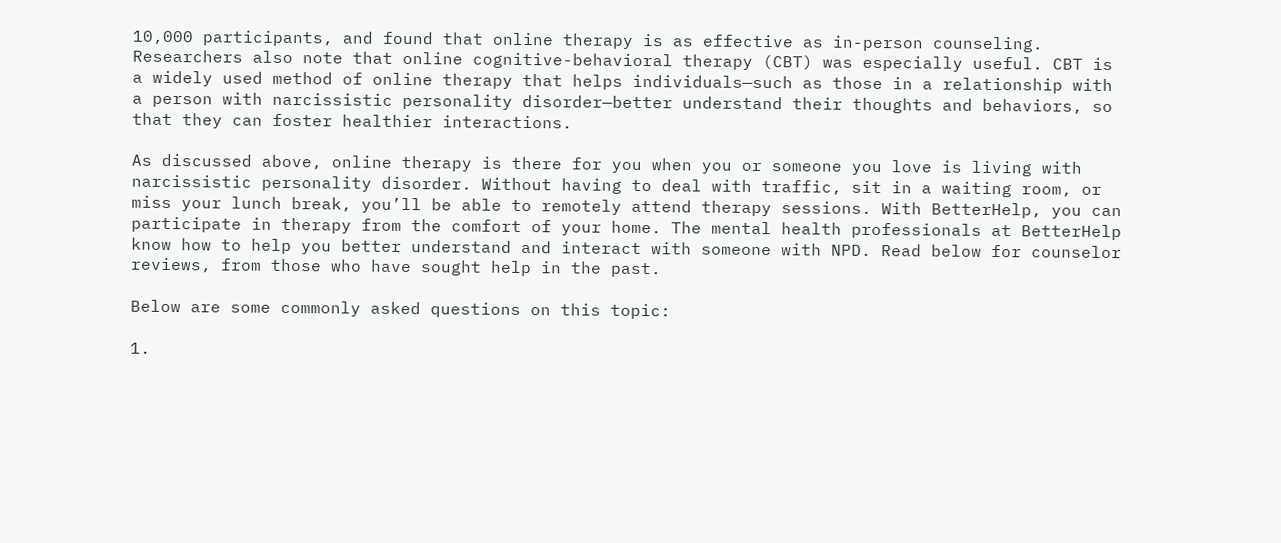10,000 participants, and found that online therapy is as effective as in-person counseling. Researchers also note that online cognitive-behavioral therapy (CBT) was especially useful. CBT is a widely used method of online therapy that helps individuals—such as those in a relationship with a person with narcissistic personality disorder—better understand their thoughts and behaviors, so that they can foster healthier interactions.

As discussed above, online therapy is there for you when you or someone you love is living with narcissistic personality disorder. Without having to deal with traffic, sit in a waiting room, or miss your lunch break, you’ll be able to remotely attend therapy sessions. With BetterHelp, you can participate in therapy from the comfort of your home. The mental health professionals at BetterHelp know how to help you better understand and interact with someone with NPD. Read below for counselor reviews, from those who have sought help in the past.

Below are some commonly asked questions on this topic:

1.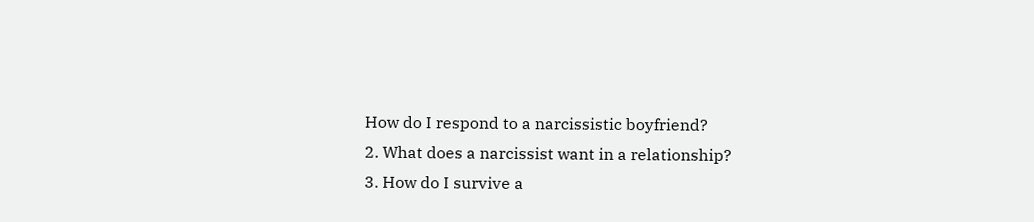How do I respond to a narcissistic boyfriend?
2. What does a narcissist want in a relationship?
3. How do I survive a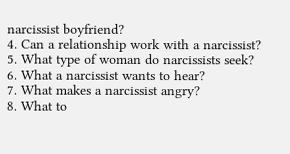narcissist boyfriend?
4. Can a relationship work with a narcissist?
5. What type of woman do narcissists seek?
6. What a narcissist wants to hear?
7. What makes a narcissist angry?
8. What to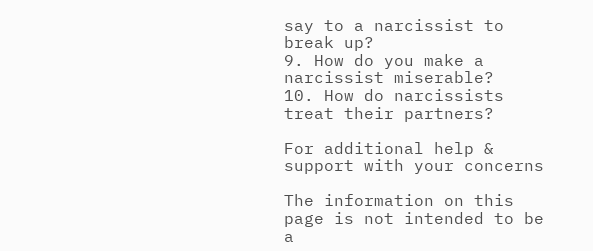say to a narcissist to break up?
9. How do you make a narcissist miserable?
10. How do narcissists treat their partners?

For additional help & support with your concerns

The information on this page is not intended to be a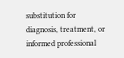substitution for diagnosis, treatment, or informed professional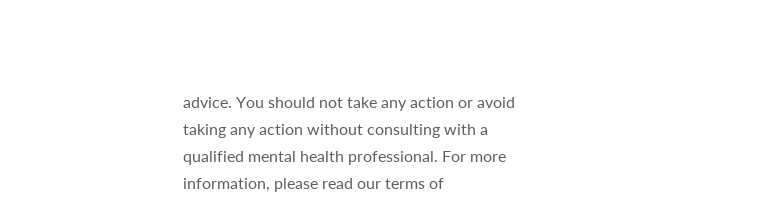advice. You should not take any action or avoid taking any action without consulting with a qualified mental health professional. For more information, please read our terms of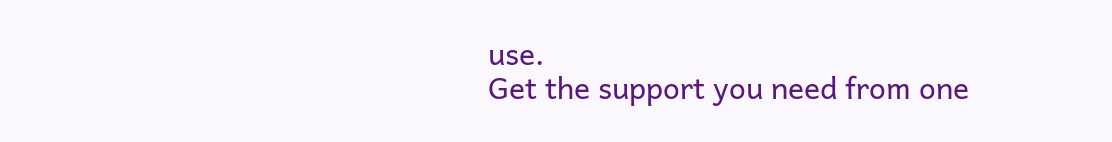use.
Get the support you need from one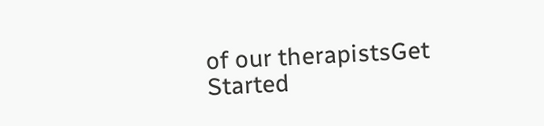of our therapistsGet Started